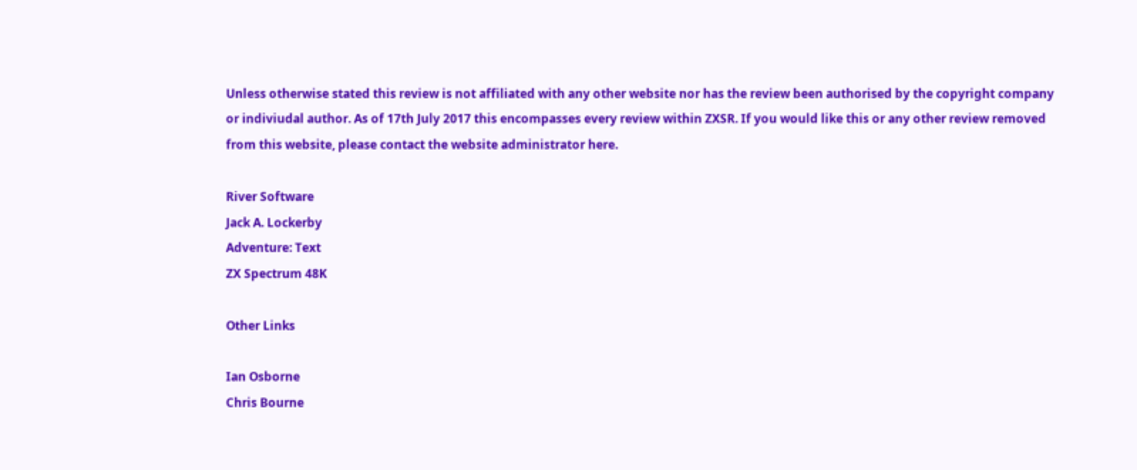Unless otherwise stated this review is not affiliated with any other website nor has the review been authorised by the copyright company or indiviudal author. As of 17th July 2017 this encompasses every review within ZXSR. If you would like this or any other review removed from this website, please contact the website administrator here.

River Software
Jack A. Lockerby
Adventure: Text
ZX Spectrum 48K

Other Links

Ian Osborne
Chris Bourne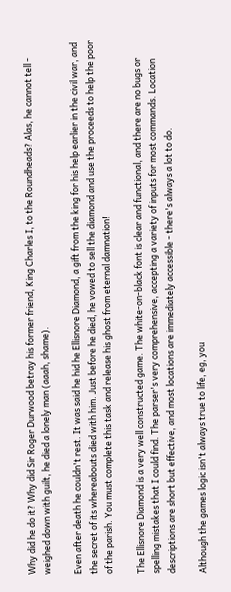Why did he do it? Why did Sir Roger Durwood betray his former friend, King Charles I, to the Roundheads? Alas, he cannot tell - weighed down with guilt, he died a lonely man (aaah, shame).

Even after death he couldn't rest. It was said he hid he Ellisnore Diamond, a gift from the king for his help earlier in the civil war, and the secret of its whereabouts died with him. Just before he died, he vowed to sell the diamond and use the proceeds to help the poor of the parish. You must complete this task and release his ghost from eternal damnation!

The Ellisnore Diamond is a very well constructed game. The white-on-black font is clear and functional, and there are no bugs or spelling mistakes that I could find. The parser's very comprehensive, accepting a variety of inputs for most commands. Location descriptions are short but effective, and most locations are immediately accessible - there's always a lot to do.

Although the games logic isn't always true to life, eg, you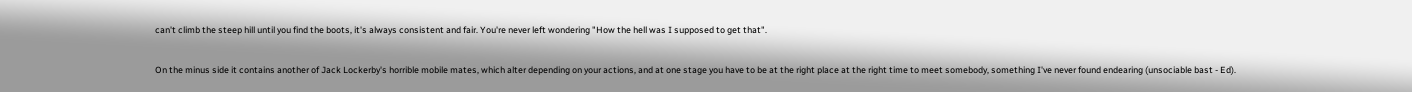can't climb the steep hill until you find the boots, it's always consistent and fair. You're never left wondering "How the hell was I supposed to get that".

On the minus side it contains another of Jack Lockerby's horrible mobile mates, which alter depending on your actions, and at one stage you have to be at the right place at the right time to meet somebody, something I've never found endearing (unsociable bast - Ed).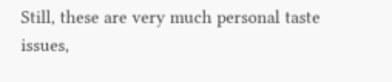Still, these are very much personal taste issues,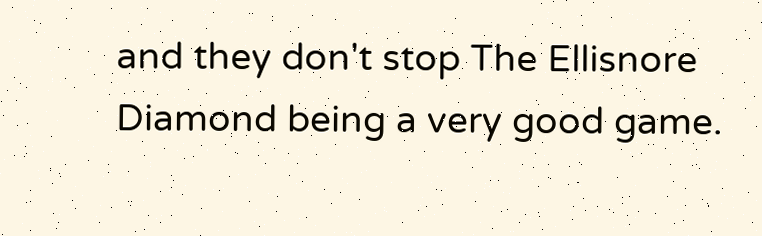and they don't stop The Ellisnore Diamond being a very good game.